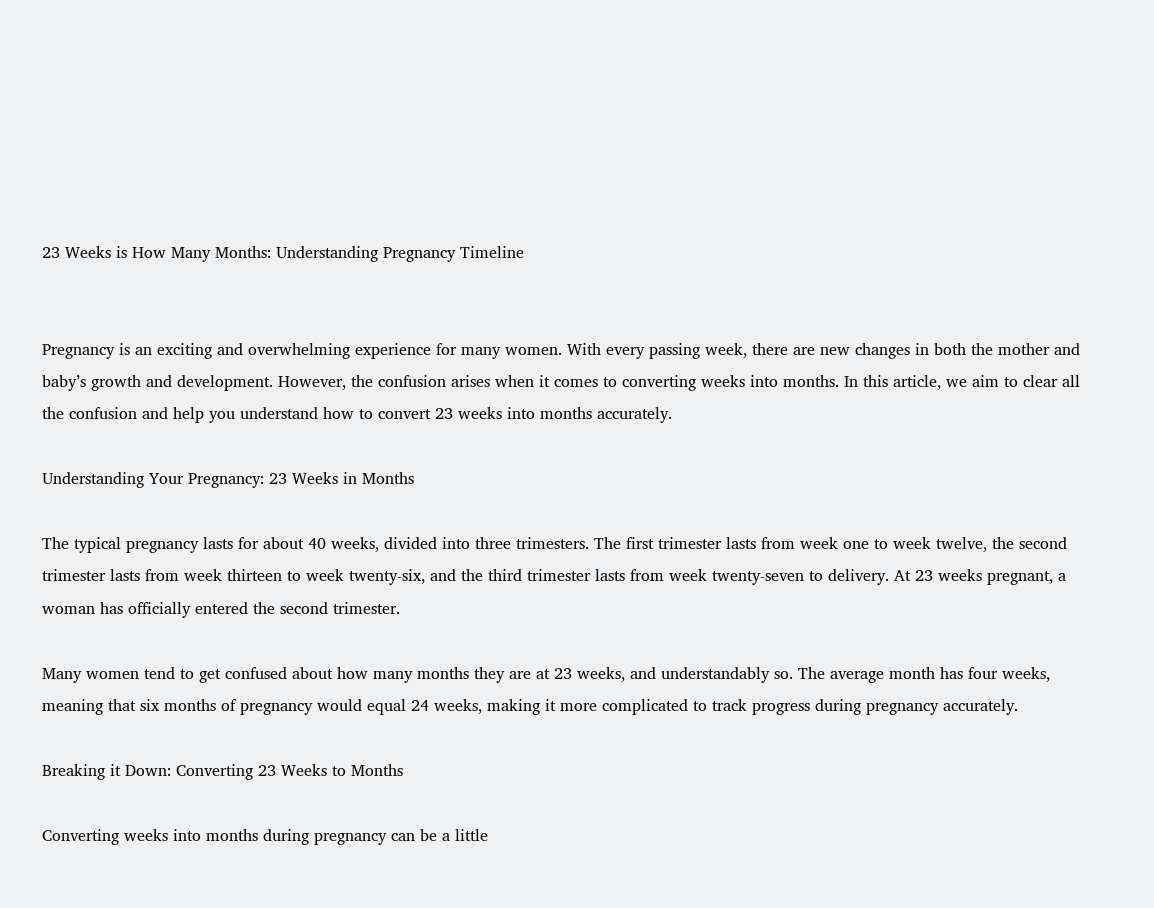23 Weeks is How Many Months: Understanding Pregnancy Timeline


Pregnancy is an exciting and overwhelming experience for many women. With every passing week, there are new changes in both the mother and baby’s growth and development. However, the confusion arises when it comes to converting weeks into months. In this article, we aim to clear all the confusion and help you understand how to convert 23 weeks into months accurately.

Understanding Your Pregnancy: 23 Weeks in Months

The typical pregnancy lasts for about 40 weeks, divided into three trimesters. The first trimester lasts from week one to week twelve, the second trimester lasts from week thirteen to week twenty-six, and the third trimester lasts from week twenty-seven to delivery. At 23 weeks pregnant, a woman has officially entered the second trimester.

Many women tend to get confused about how many months they are at 23 weeks, and understandably so. The average month has four weeks, meaning that six months of pregnancy would equal 24 weeks, making it more complicated to track progress during pregnancy accurately.

Breaking it Down: Converting 23 Weeks to Months

Converting weeks into months during pregnancy can be a little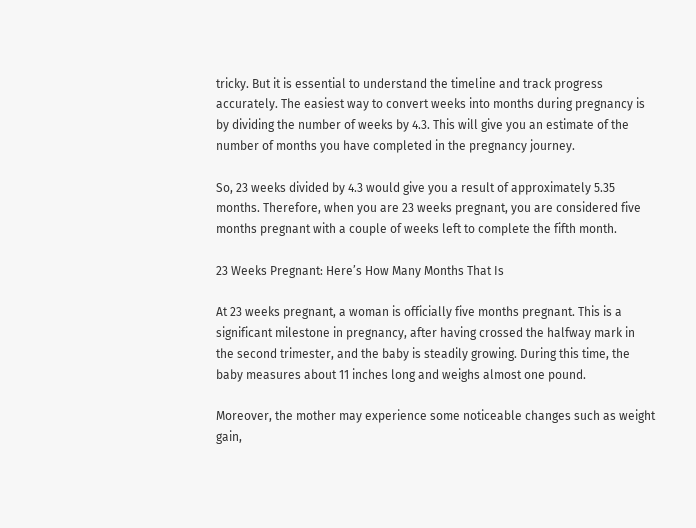tricky. But it is essential to understand the timeline and track progress accurately. The easiest way to convert weeks into months during pregnancy is by dividing the number of weeks by 4.3. This will give you an estimate of the number of months you have completed in the pregnancy journey.

So, 23 weeks divided by 4.3 would give you a result of approximately 5.35 months. Therefore, when you are 23 weeks pregnant, you are considered five months pregnant with a couple of weeks left to complete the fifth month.

23 Weeks Pregnant: Here’s How Many Months That Is

At 23 weeks pregnant, a woman is officially five months pregnant. This is a significant milestone in pregnancy, after having crossed the halfway mark in the second trimester, and the baby is steadily growing. During this time, the baby measures about 11 inches long and weighs almost one pound.

Moreover, the mother may experience some noticeable changes such as weight gain,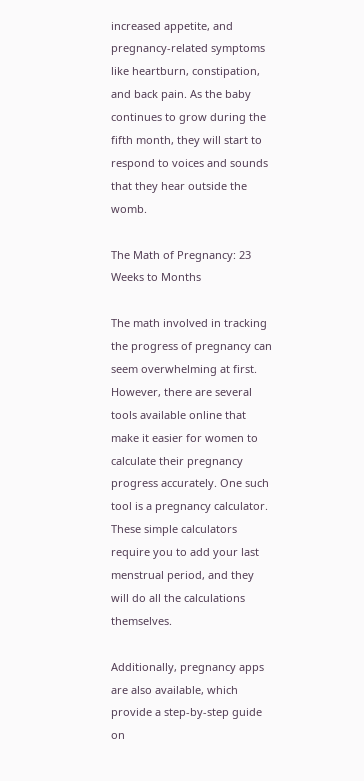increased appetite, and pregnancy-related symptoms like heartburn, constipation, and back pain. As the baby continues to grow during the fifth month, they will start to respond to voices and sounds that they hear outside the womb.

The Math of Pregnancy: 23 Weeks to Months

The math involved in tracking the progress of pregnancy can seem overwhelming at first. However, there are several tools available online that make it easier for women to calculate their pregnancy progress accurately. One such tool is a pregnancy calculator. These simple calculators require you to add your last menstrual period, and they will do all the calculations themselves.

Additionally, pregnancy apps are also available, which provide a step-by-step guide on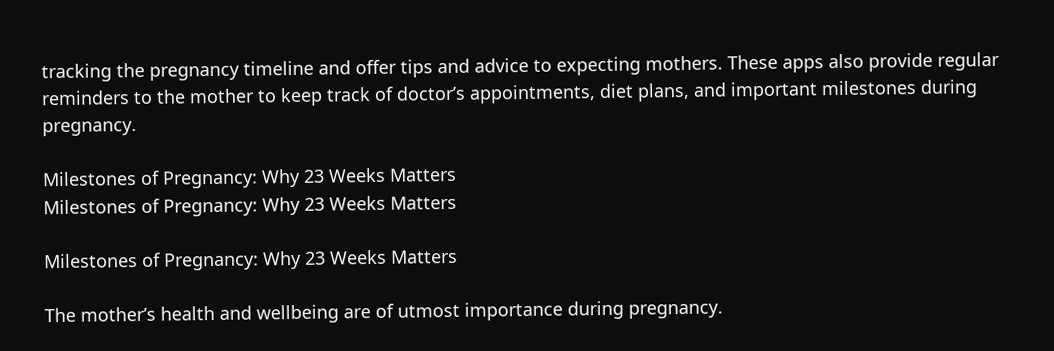tracking the pregnancy timeline and offer tips and advice to expecting mothers. These apps also provide regular reminders to the mother to keep track of doctor’s appointments, diet plans, and important milestones during pregnancy.

Milestones of Pregnancy: Why 23 Weeks Matters
Milestones of Pregnancy: Why 23 Weeks Matters

Milestones of Pregnancy: Why 23 Weeks Matters

The mother’s health and wellbeing are of utmost importance during pregnancy.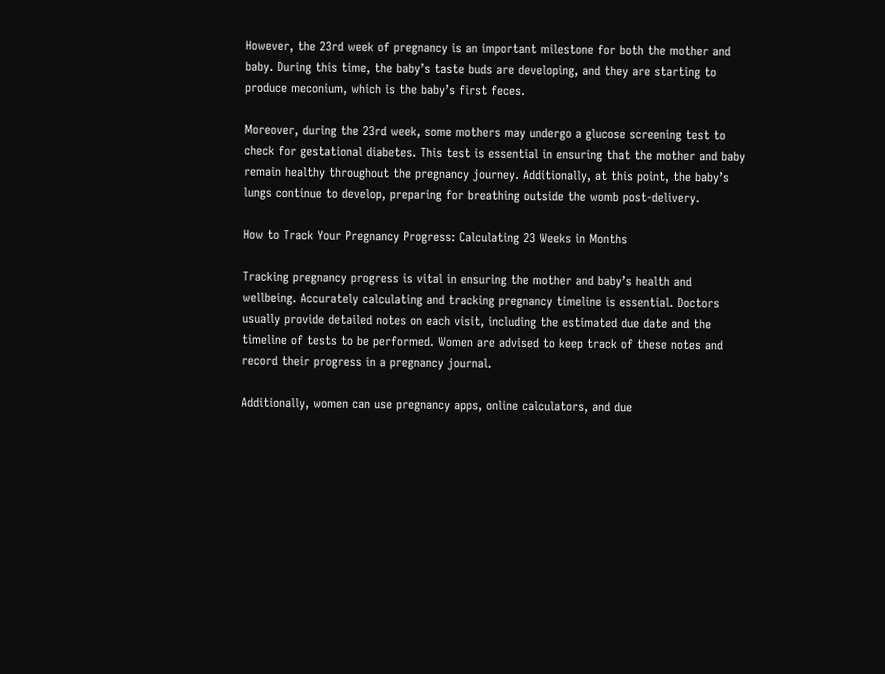However, the 23rd week of pregnancy is an important milestone for both the mother and baby. During this time, the baby’s taste buds are developing, and they are starting to produce meconium, which is the baby’s first feces.

Moreover, during the 23rd week, some mothers may undergo a glucose screening test to check for gestational diabetes. This test is essential in ensuring that the mother and baby remain healthy throughout the pregnancy journey. Additionally, at this point, the baby’s lungs continue to develop, preparing for breathing outside the womb post-delivery.

How to Track Your Pregnancy Progress: Calculating 23 Weeks in Months

Tracking pregnancy progress is vital in ensuring the mother and baby’s health and wellbeing. Accurately calculating and tracking pregnancy timeline is essential. Doctors usually provide detailed notes on each visit, including the estimated due date and the timeline of tests to be performed. Women are advised to keep track of these notes and record their progress in a pregnancy journal.

Additionally, women can use pregnancy apps, online calculators, and due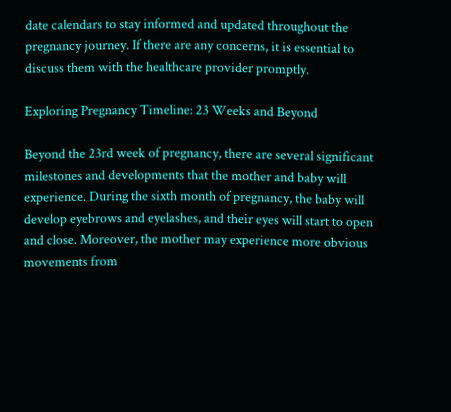date calendars to stay informed and updated throughout the pregnancy journey. If there are any concerns, it is essential to discuss them with the healthcare provider promptly.

Exploring Pregnancy Timeline: 23 Weeks and Beyond

Beyond the 23rd week of pregnancy, there are several significant milestones and developments that the mother and baby will experience. During the sixth month of pregnancy, the baby will develop eyebrows and eyelashes, and their eyes will start to open and close. Moreover, the mother may experience more obvious movements from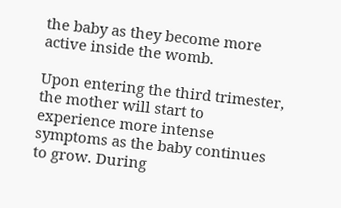the baby as they become more active inside the womb.

Upon entering the third trimester, the mother will start to experience more intense symptoms as the baby continues to grow. During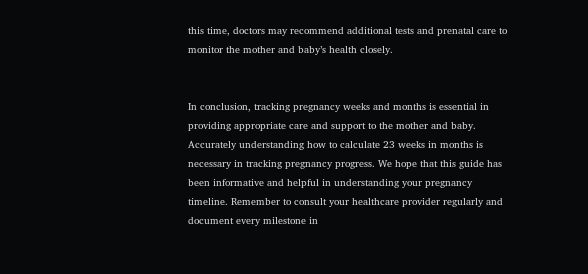this time, doctors may recommend additional tests and prenatal care to monitor the mother and baby’s health closely.


In conclusion, tracking pregnancy weeks and months is essential in providing appropriate care and support to the mother and baby. Accurately understanding how to calculate 23 weeks in months is necessary in tracking pregnancy progress. We hope that this guide has been informative and helpful in understanding your pregnancy timeline. Remember to consult your healthcare provider regularly and document every milestone in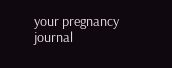your pregnancy journal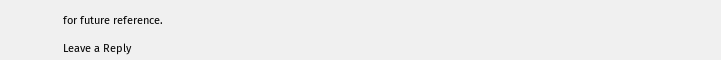for future reference.

Leave a Reply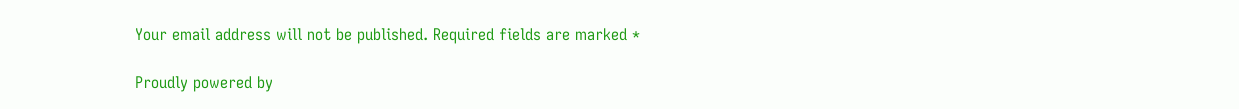Your email address will not be published. Required fields are marked *

Proudly powered by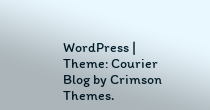WordPress | Theme: Courier Blog by Crimson Themes.